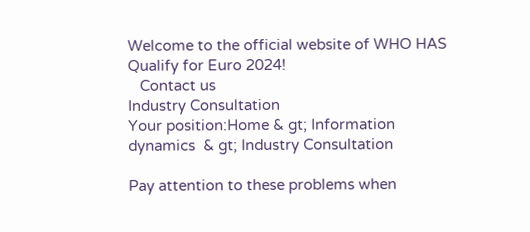Welcome to the official website of WHO HAS Qualify for Euro 2024!
   Contact us
Industry Consultation
Your position:Home & gt; Information dynamics  & gt; Industry Consultation

Pay attention to these problems when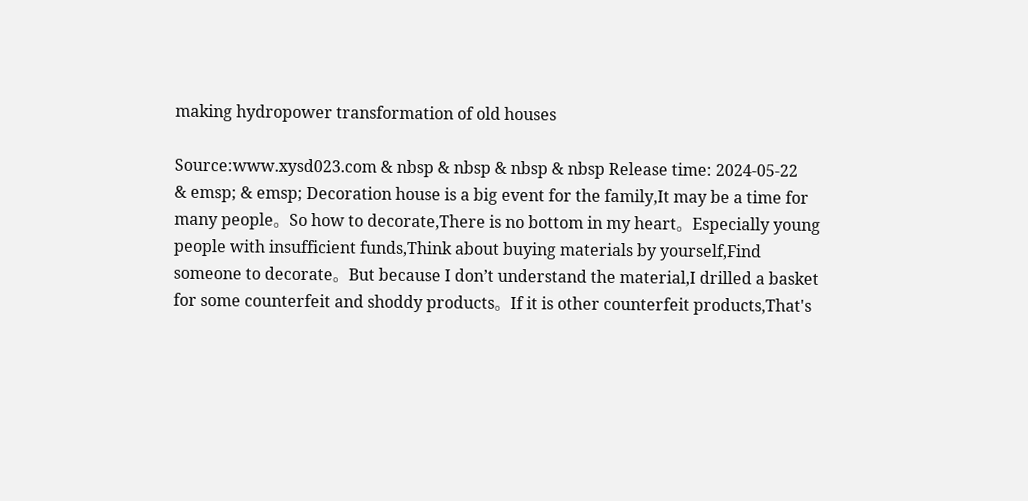making hydropower transformation of old houses

Source:www.xysd023.com & nbsp & nbsp & nbsp & nbsp Release time: 2024-05-22
& emsp; & emsp; Decoration house is a big event for the family,It may be a time for many people。So how to decorate,There is no bottom in my heart。Especially young people with insufficient funds,Think about buying materials by yourself,Find someone to decorate。But because I don’t understand the material,I drilled a basket for some counterfeit and shoddy products。If it is other counterfeit products,That's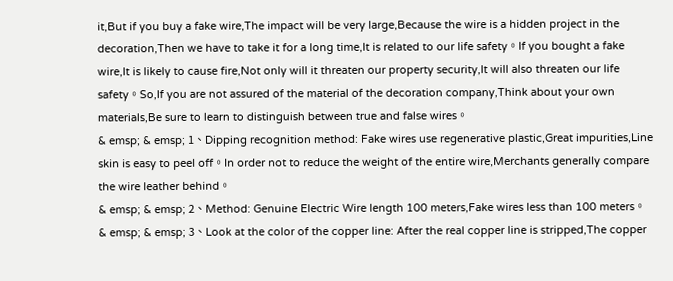it,But if you buy a fake wire,The impact will be very large,Because the wire is a hidden project in the decoration,Then we have to take it for a long time,It is related to our life safety。If you bought a fake wire,It is likely to cause fire,Not only will it threaten our property security,It will also threaten our life safety。So,If you are not assured of the material of the decoration company,Think about your own materials,Be sure to learn to distinguish between true and false wires。
& emsp; & emsp; 1、Dipping recognition method: Fake wires use regenerative plastic,Great impurities,Line skin is easy to peel off。In order not to reduce the weight of the entire wire,Merchants generally compare the wire leather behind。
& emsp; & emsp; 2、Method: Genuine Electric Wire length 100 meters,Fake wires less than 100 meters。
& emsp; & emsp; 3、Look at the color of the copper line: After the real copper line is stripped,The copper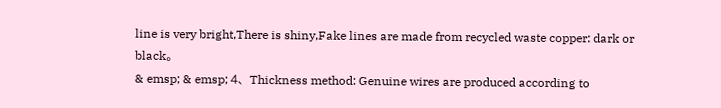line is very bright,There is shiny,Fake lines are made from recycled waste copper: dark or black。
& emsp; & emsp; 4、Thickness method: Genuine wires are produced according to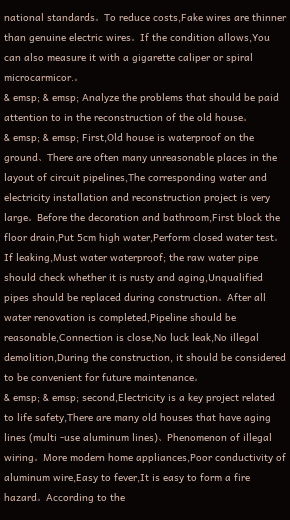national standards。To reduce costs,Fake wires are thinner than genuine electric wires。If the condition allows,You can also measure it with a gigarette caliper or spiral microcarmicor.。
& emsp; & emsp; Analyze the problems that should be paid attention to in the reconstruction of the old house。
& emsp; & emsp; First,Old house is waterproof on the ground、There are often many unreasonable places in the layout of circuit pipelines,The corresponding water and electricity installation and reconstruction project is very large。Before the decoration and bathroom,First block the floor drain,Put 5cm high water,Perform closed water test。If leaking,Must water waterproof; the raw water pipe should check whether it is rusty and aging,Unqualified pipes should be replaced during construction。After all water renovation is completed,Pipeline should be reasonable,Connection is close,No luck leak,No illegal demolition,During the construction, it should be considered to be convenient for future maintenance。
& emsp; & emsp; second,Electricity is a key project related to life safety,There are many old houses that have aging lines (multi -use aluminum lines)、Phenomenon of illegal wiring。More modern home appliances,Poor conductivity of aluminum wire,Easy to fever,It is easy to form a fire hazard。According to the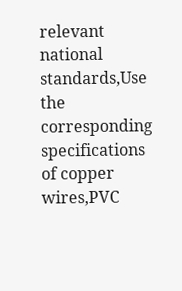relevant national standards,Use the corresponding specifications of copper wires,PVC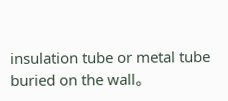insulation tube or metal tube buried on the wall。